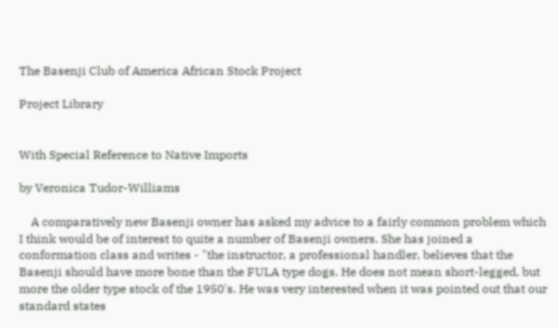The Basenji Club of America African Stock Project

Project Library


With Special Reference to Native Imports

by Veronica Tudor-Williams

    A comparatively new Basenji owner has asked my advice to a fairly common problem which I think would be of interest to quite a number of Basenji owners. She has joined a conformation class and writes - "the instructor, a professional handler, believes that the Basenji should have more bone than the FULA type dogs. He does not mean short-legged, but more the older type stock of the 1950's. He was very interested when it was pointed out that our standard states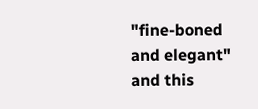"fine-boned and elegant" and this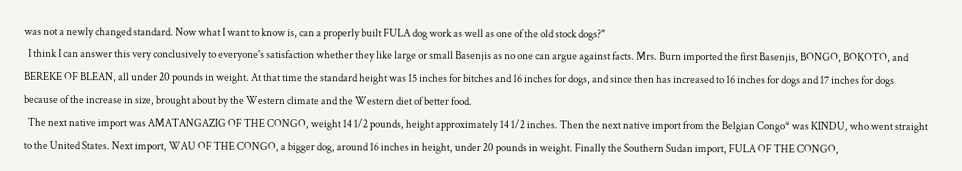was not a newly changed standard. Now what I want to know is, can a properly built FULA dog work as well as one of the old stock dogs?"
  I think I can answer this very conclusively to everyone's satisfaction whether they like large or small Basenjis as no one can argue against facts. Mrs. Burn imported the first Basenjis, BONGO, BOKOTO, and BEREKE OF BLEAN, all under 20 pounds in weight. At that time the standard height was 15 inches for bitches and 16 inches for dogs, and since then has increased to 16 inches for dogs and 17 inches for dogs because of the increase in size, brought about by the Western climate and the Western diet of better food.
  The next native import was AMATANGAZIG OF THE CONGO, weight 14 1/2 pounds, height approximately 14 1/2 inches. Then the next native import from the Belgian Congo* was KINDU, who went straight to the United States. Next import, WAU OF THE CONGO, a bigger dog, around 16 inches in height, under 20 pounds in weight. Finally the Southern Sudan import, FULA OF THE CONGO,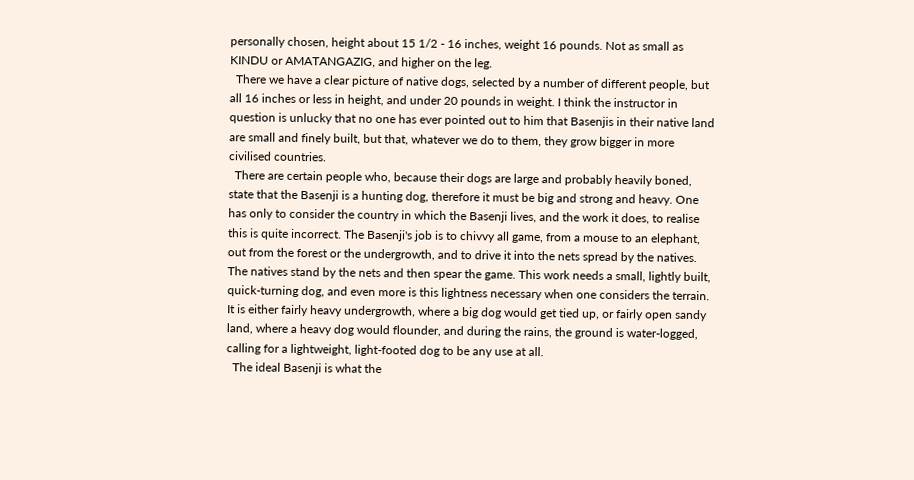personally chosen, height about 15 1/2 - 16 inches, weight 16 pounds. Not as small as KINDU or AMATANGAZIG, and higher on the leg.
  There we have a clear picture of native dogs, selected by a number of different people, but all 16 inches or less in height, and under 20 pounds in weight. I think the instructor in question is unlucky that no one has ever pointed out to him that Basenjis in their native land are small and finely built, but that, whatever we do to them, they grow bigger in more civilised countries.
  There are certain people who, because their dogs are large and probably heavily boned, state that the Basenji is a hunting dog, therefore it must be big and strong and heavy. One has only to consider the country in which the Basenji lives, and the work it does, to realise this is quite incorrect. The Basenji's job is to chivvy all game, from a mouse to an elephant, out from the forest or the undergrowth, and to drive it into the nets spread by the natives. The natives stand by the nets and then spear the game. This work needs a small, lightly built, quick-turning dog, and even more is this lightness necessary when one considers the terrain. It is either fairly heavy undergrowth, where a big dog would get tied up, or fairly open sandy land, where a heavy dog would flounder, and during the rains, the ground is water-logged, calling for a lightweight, light-footed dog to be any use at all.
  The ideal Basenji is what the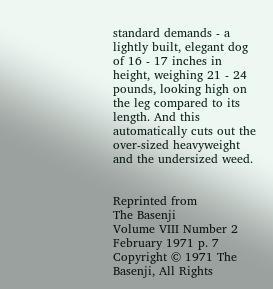standard demands - a lightly built, elegant dog of 16 - 17 inches in height, weighing 21 - 24 pounds, looking high on the leg compared to its length. And this automatically cuts out the over-sized heavyweight and the undersized weed.


Reprinted from
The Basenji
Volume VIII Number 2 February 1971 p. 7
Copyright © 1971 The Basenji, All Rights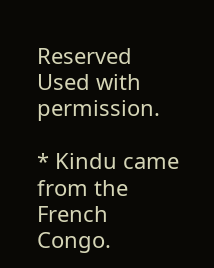Reserved
Used with permission.

* Kindu came from the French Congo.